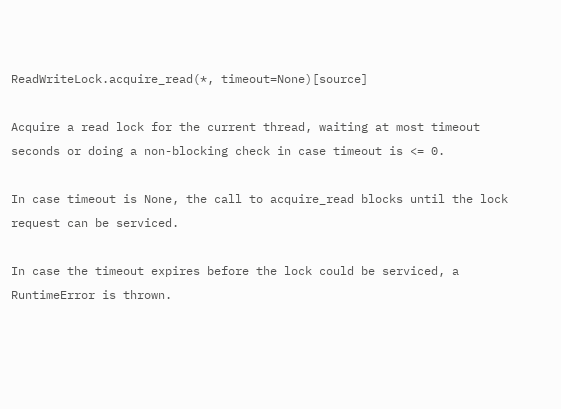ReadWriteLock.acquire_read(*, timeout=None)[source]

Acquire a read lock for the current thread, waiting at most timeout seconds or doing a non-blocking check in case timeout is <= 0.

In case timeout is None, the call to acquire_read blocks until the lock request can be serviced.

In case the timeout expires before the lock could be serviced, a RuntimeError is thrown.